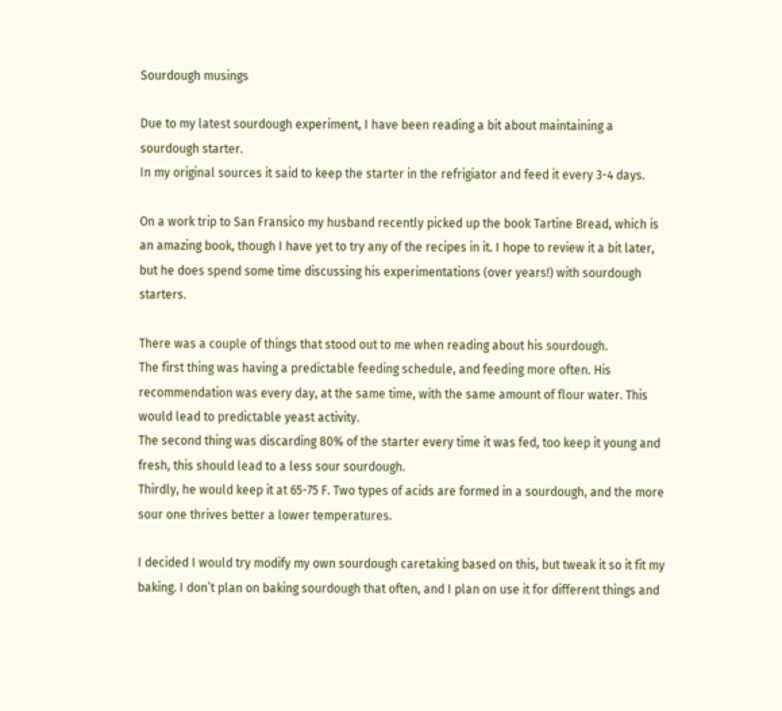Sourdough musings

Due to my latest sourdough experiment, I have been reading a bit about maintaining a sourdough starter.
In my original sources it said to keep the starter in the refrigiator and feed it every 3-4 days.

On a work trip to San Fransico my husband recently picked up the book Tartine Bread, which is an amazing book, though I have yet to try any of the recipes in it. I hope to review it a bit later, but he does spend some time discussing his experimentations (over years!) with sourdough starters.

There was a couple of things that stood out to me when reading about his sourdough.
The first thing was having a predictable feeding schedule, and feeding more often. His recommendation was every day, at the same time, with the same amount of flour water. This would lead to predictable yeast activity.
The second thing was discarding 80% of the starter every time it was fed, too keep it young and fresh, this should lead to a less sour sourdough.
Thirdly, he would keep it at 65-75 F. Two types of acids are formed in a sourdough, and the more sour one thrives better a lower temperatures.

I decided I would try modify my own sourdough caretaking based on this, but tweak it so it fit my baking. I don’t plan on baking sourdough that often, and I plan on use it for different things and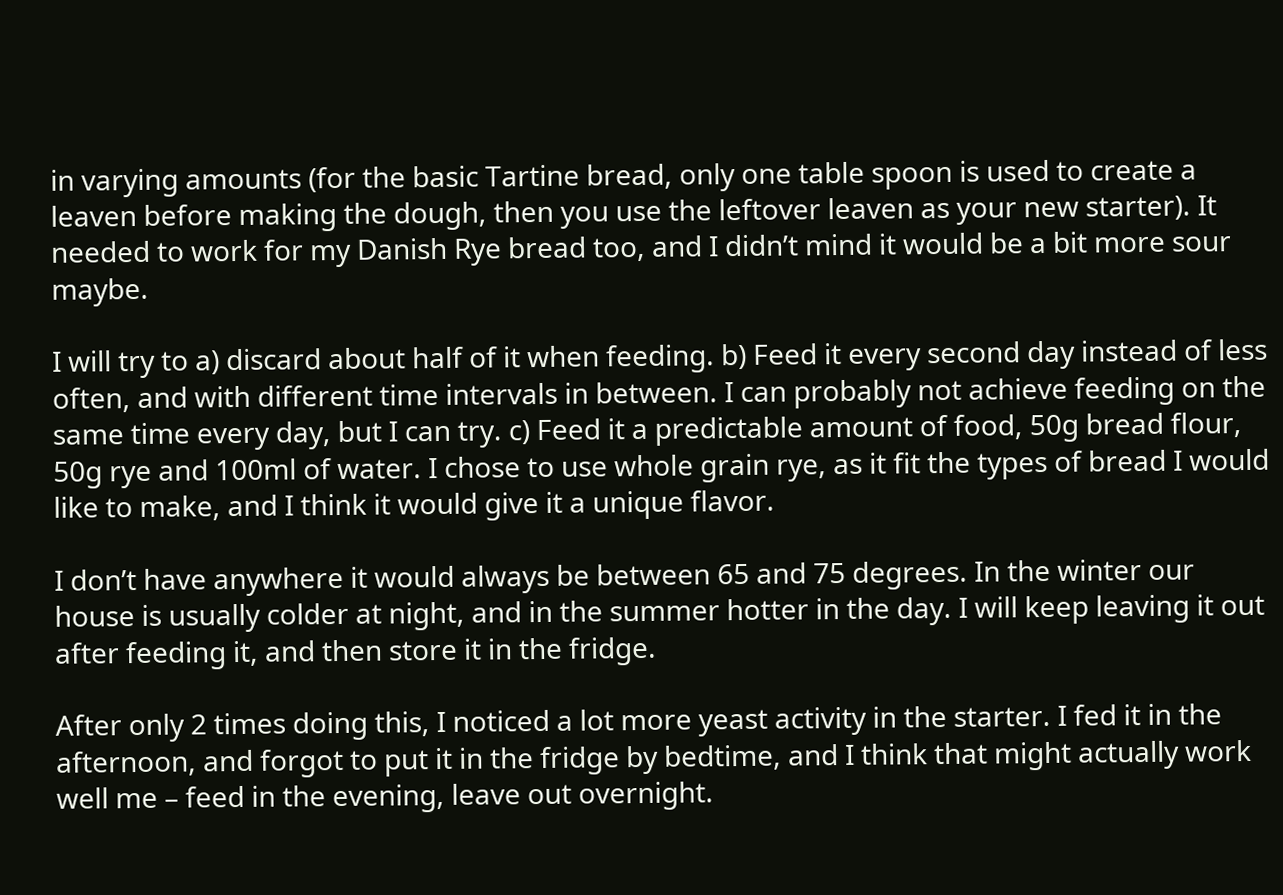in varying amounts (for the basic Tartine bread, only one table spoon is used to create a leaven before making the dough, then you use the leftover leaven as your new starter). It needed to work for my Danish Rye bread too, and I didn’t mind it would be a bit more sour maybe.

I will try to a) discard about half of it when feeding. b) Feed it every second day instead of less often, and with different time intervals in between. I can probably not achieve feeding on the same time every day, but I can try. c) Feed it a predictable amount of food, 50g bread flour, 50g rye and 100ml of water. I chose to use whole grain rye, as it fit the types of bread I would like to make, and I think it would give it a unique flavor.

I don’t have anywhere it would always be between 65 and 75 degrees. In the winter our house is usually colder at night, and in the summer hotter in the day. I will keep leaving it out after feeding it, and then store it in the fridge.

After only 2 times doing this, I noticed a lot more yeast activity in the starter. I fed it in the afternoon, and forgot to put it in the fridge by bedtime, and I think that might actually work well me – feed in the evening, leave out overnight.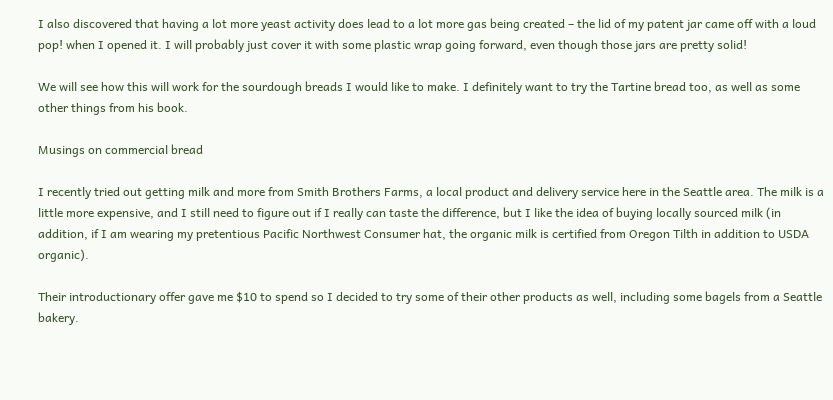I also discovered that having a lot more yeast activity does lead to a lot more gas being created – the lid of my patent jar came off with a loud pop! when I opened it. I will probably just cover it with some plastic wrap going forward, even though those jars are pretty solid!

We will see how this will work for the sourdough breads I would like to make. I definitely want to try the Tartine bread too, as well as some other things from his book.

Musings on commercial bread

I recently tried out getting milk and more from Smith Brothers Farms, a local product and delivery service here in the Seattle area. The milk is a little more expensive, and I still need to figure out if I really can taste the difference, but I like the idea of buying locally sourced milk (in addition, if I am wearing my pretentious Pacific Northwest Consumer hat, the organic milk is certified from Oregon Tilth in addition to USDA organic).

Their introductionary offer gave me $10 to spend so I decided to try some of their other products as well, including some bagels from a Seattle bakery.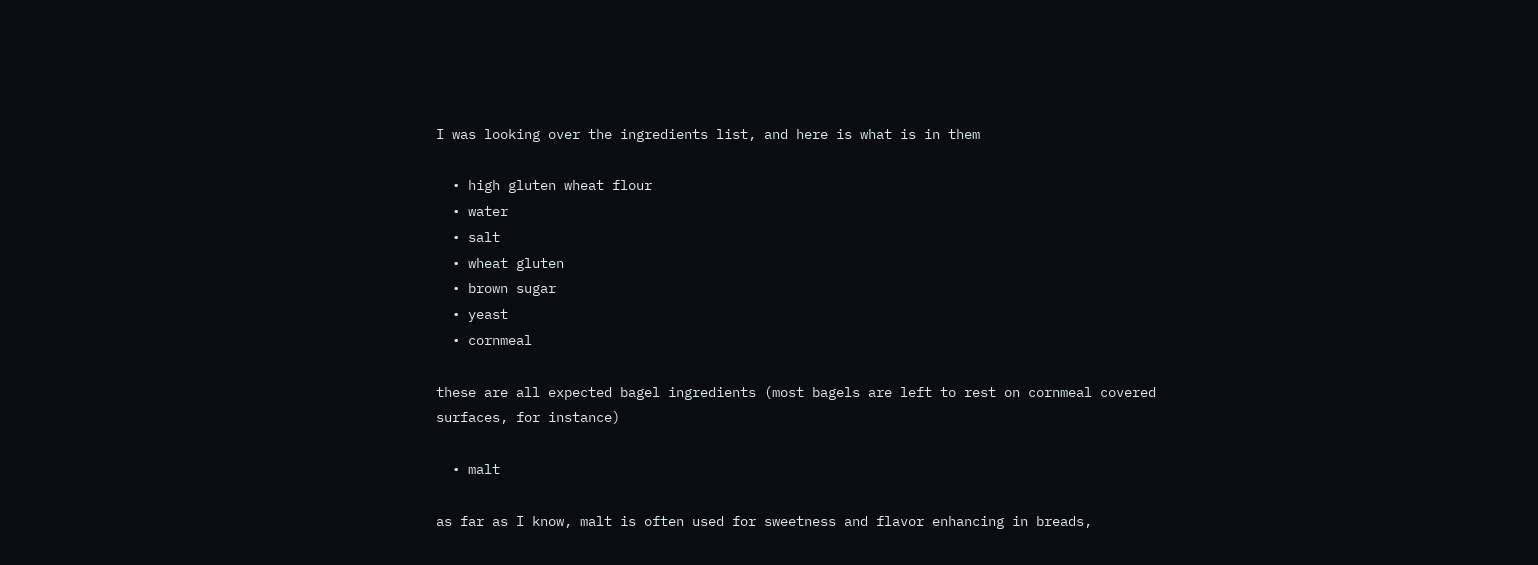I was looking over the ingredients list, and here is what is in them

  • high gluten wheat flour
  • water
  • salt
  • wheat gluten
  • brown sugar
  • yeast
  • cornmeal

these are all expected bagel ingredients (most bagels are left to rest on cornmeal covered surfaces, for instance)

  • malt

as far as I know, malt is often used for sweetness and flavor enhancing in breads,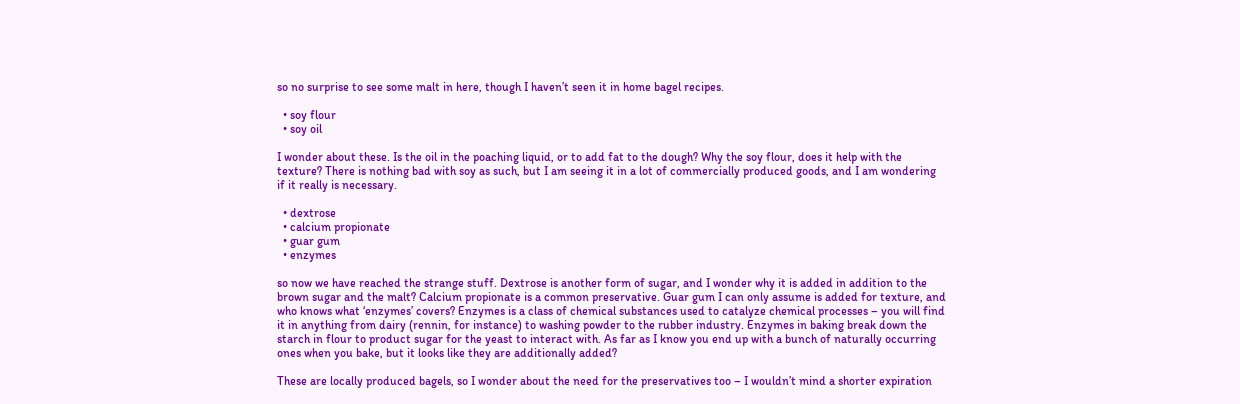so no surprise to see some malt in here, though I haven’t seen it in home bagel recipes.

  • soy flour
  • soy oil

I wonder about these. Is the oil in the poaching liquid, or to add fat to the dough? Why the soy flour, does it help with the texture? There is nothing bad with soy as such, but I am seeing it in a lot of commercially produced goods, and I am wondering if it really is necessary.

  • dextrose
  • calcium propionate
  • guar gum
  • enzymes

so now we have reached the strange stuff. Dextrose is another form of sugar, and I wonder why it is added in addition to the brown sugar and the malt? Calcium propionate is a common preservative. Guar gum I can only assume is added for texture, and who knows what ‘enzymes’ covers? Enzymes is a class of chemical substances used to catalyze chemical processes – you will find it in anything from dairy (rennin, for instance) to washing powder to the rubber industry. Enzymes in baking break down the starch in flour to product sugar for the yeast to interact with. As far as I know you end up with a bunch of naturally occurring ones when you bake, but it looks like they are additionally added?

These are locally produced bagels, so I wonder about the need for the preservatives too – I wouldn’t mind a shorter expiration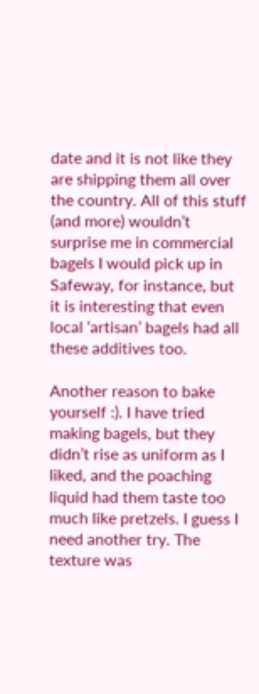date and it is not like they are shipping them all over the country. All of this stuff (and more) wouldn’t surprise me in commercial bagels I would pick up in Safeway, for instance, but it is interesting that even local ‘artisan’ bagels had all these additives too.

Another reason to bake yourself :). I have tried making bagels, but they didn’t rise as uniform as I liked, and the poaching liquid had them taste too much like pretzels. I guess I need another try. The texture was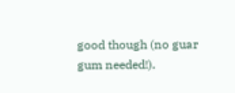good though (no guar gum needed!).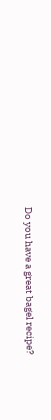Do you have a great bagel recipe?